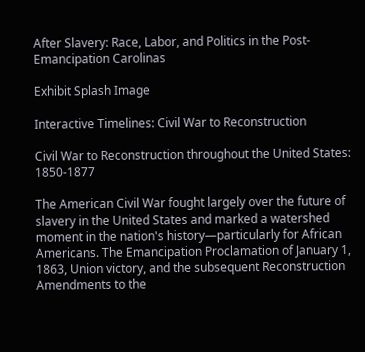After Slavery: Race, Labor, and Politics in the Post-Emancipation Carolinas

Exhibit Splash Image

Interactive Timelines: Civil War to Reconstruction

Civil War to Reconstruction throughout the United States: 1850-1877

The American Civil War fought largely over the future of slavery in the United States and marked a watershed moment in the nation's history—particularly for African Americans. The Emancipation Proclamation of January 1, 1863, Union victory, and the subsequent Reconstruction Amendments to the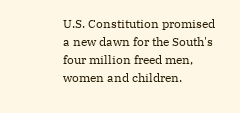U.S. Constitution promised a new dawn for the South's four million freed men, women and children.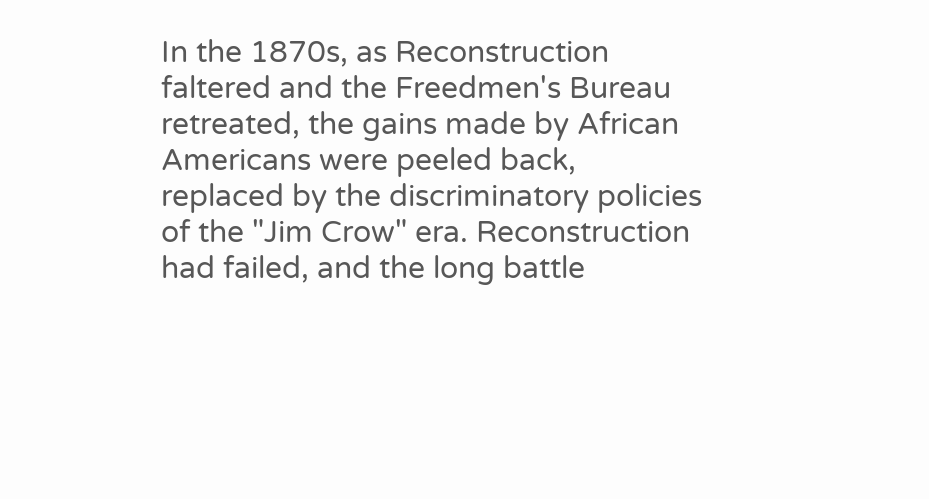In the 1870s, as Reconstruction faltered and the Freedmen's Bureau retreated, the gains made by African Americans were peeled back, replaced by the discriminatory policies of the "Jim Crow" era. Reconstruction had failed, and the long battle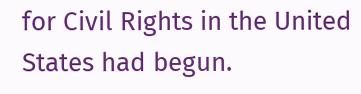for Civil Rights in the United States had begun.